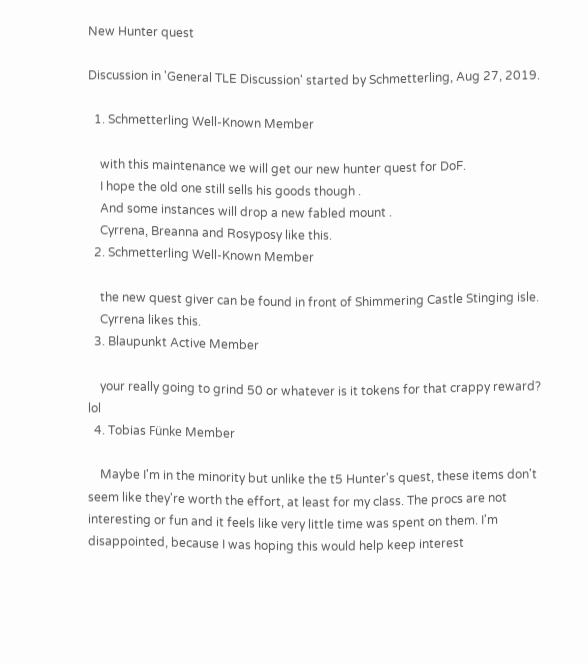New Hunter quest

Discussion in 'General TLE Discussion' started by Schmetterling, Aug 27, 2019.

  1. Schmetterling Well-Known Member

    with this maintenance we will get our new hunter quest for DoF.
    I hope the old one still sells his goods though .
    And some instances will drop a new fabled mount .
    Cyrrena, Breanna and Rosyposy like this.
  2. Schmetterling Well-Known Member

    the new quest giver can be found in front of Shimmering Castle Stinging isle.
    Cyrrena likes this.
  3. Blaupunkt Active Member

    your really going to grind 50 or whatever is it tokens for that crappy reward? lol
  4. Tobias Fünke Member

    Maybe I'm in the minority but unlike the t5 Hunter's quest, these items don't seem like they're worth the effort, at least for my class. The procs are not interesting or fun and it feels like very little time was spent on them. I'm disappointed, because I was hoping this would help keep interest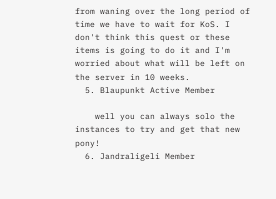from waning over the long period of time we have to wait for KoS. I don't think this quest or these items is going to do it and I'm worried about what will be left on the server in 10 weeks.
  5. Blaupunkt Active Member

    well you can always solo the instances to try and get that new pony!
  6. Jandraligeli Member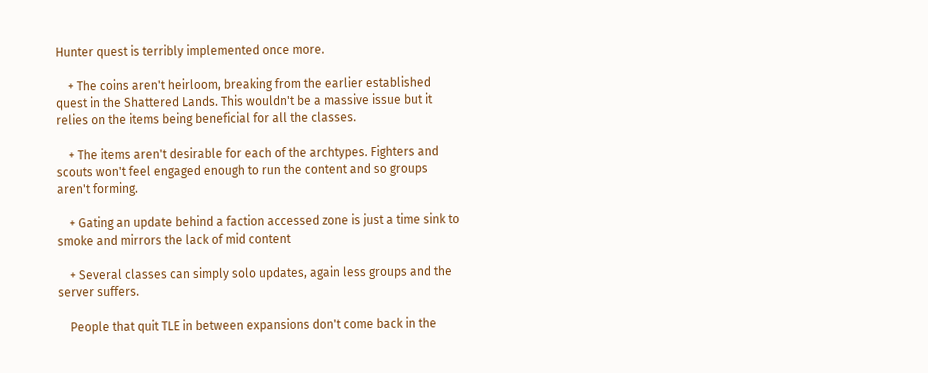Hunter quest is terribly implemented once more.

    + The coins aren't heirloom, breaking from the earlier established quest in the Shattered Lands. This wouldn't be a massive issue but it relies on the items being beneficial for all the classes.

    + The items aren't desirable for each of the archtypes. Fighters and scouts won't feel engaged enough to run the content and so groups aren't forming.

    + Gating an update behind a faction accessed zone is just a time sink to smoke and mirrors the lack of mid content

    + Several classes can simply solo updates, again less groups and the server suffers.

    People that quit TLE in between expansions don't come back in the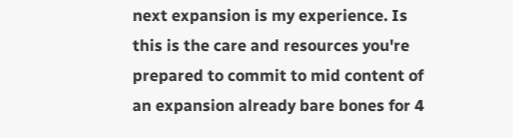next expansion is my experience. Is this is the care and resources you're prepared to commit to mid content of an expansion already bare bones for 4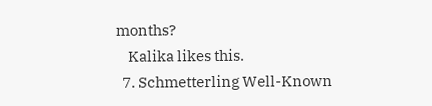months?
    Kalika likes this.
  7. Schmetterling Well-Known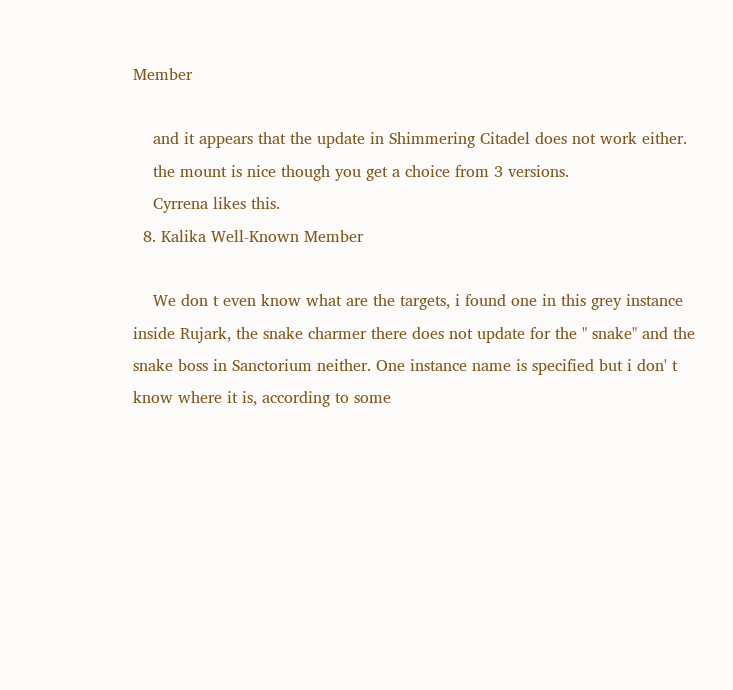Member

    and it appears that the update in Shimmering Citadel does not work either.
    the mount is nice though you get a choice from 3 versions.
    Cyrrena likes this.
  8. Kalika Well-Known Member

    We don t even know what are the targets, i found one in this grey instance inside Rujark, the snake charmer there does not update for the " snake" and the snake boss in Sanctorium neither. One instance name is specified but i don' t know where it is, according to some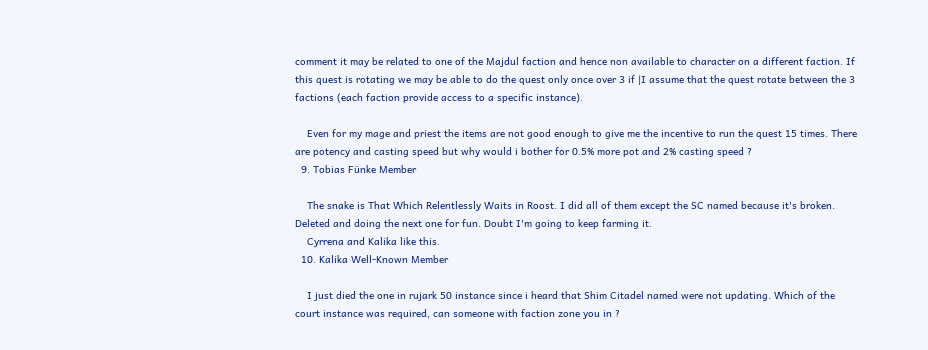comment it may be related to one of the Majdul faction and hence non available to character on a different faction. If this quest is rotating we may be able to do the quest only once over 3 if |I assume that the quest rotate between the 3 factions (each faction provide access to a specific instance).

    Even for my mage and priest the items are not good enough to give me the incentive to run the quest 15 times. There are potency and casting speed but why would i bother for 0.5% more pot and 2% casting speed ?
  9. Tobias Fünke Member

    The snake is That Which Relentlessly Waits in Roost. I did all of them except the SC named because it's broken. Deleted and doing the next one for fun. Doubt I'm going to keep farming it.
    Cyrrena and Kalika like this.
  10. Kalika Well-Known Member

    I just died the one in rujark 50 instance since i heard that Shim Citadel named were not updating. Which of the court instance was required, can someone with faction zone you in ?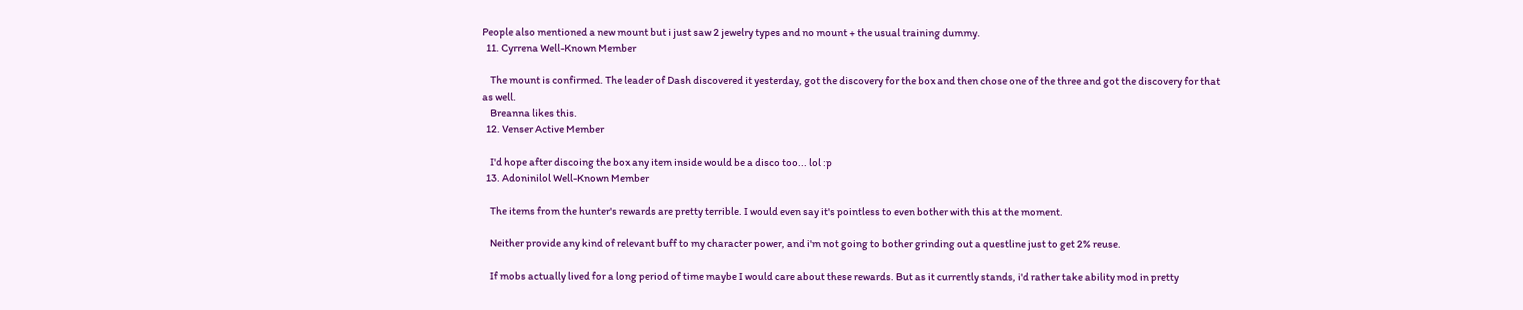People also mentioned a new mount but i just saw 2 jewelry types and no mount + the usual training dummy.
  11. Cyrrena Well-Known Member

    The mount is confirmed. The leader of Dash discovered it yesterday, got the discovery for the box and then chose one of the three and got the discovery for that as well.
    Breanna likes this.
  12. Venser Active Member

    I'd hope after discoing the box any item inside would be a disco too... lol :p
  13. Adoninilol Well-Known Member

    The items from the hunter's rewards are pretty terrible. I would even say it's pointless to even bother with this at the moment.

    Neither provide any kind of relevant buff to my character power, and i'm not going to bother grinding out a questline just to get 2% reuse.

    If mobs actually lived for a long period of time maybe I would care about these rewards. But as it currently stands, i'd rather take ability mod in pretty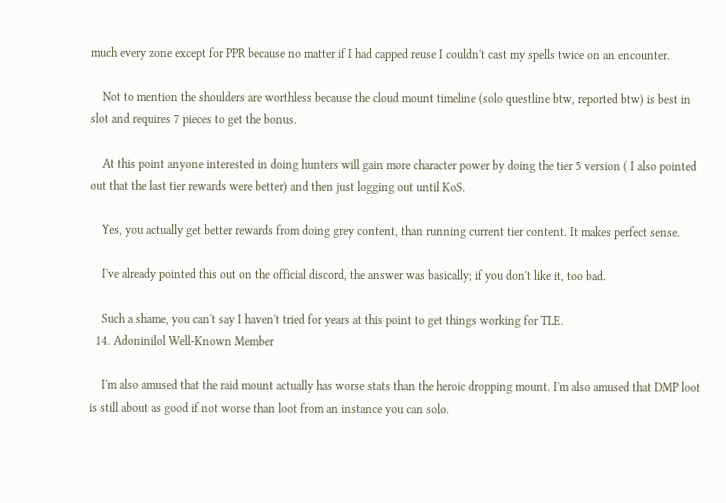much every zone except for PPR because no matter if I had capped reuse I couldn't cast my spells twice on an encounter.

    Not to mention the shoulders are worthless because the cloud mount timeline (solo questline btw, reported btw) is best in slot and requires 7 pieces to get the bonus.

    At this point anyone interested in doing hunters will gain more character power by doing the tier 5 version ( I also pointed out that the last tier rewards were better) and then just logging out until KoS.

    Yes, you actually get better rewards from doing grey content, than running current tier content. It makes perfect sense.

    I've already pointed this out on the official discord, the answer was basically; if you don't like it, too bad.

    Such a shame, you can't say I haven't tried for years at this point to get things working for TLE.
  14. Adoninilol Well-Known Member

    I'm also amused that the raid mount actually has worse stats than the heroic dropping mount. I'm also amused that DMP loot is still about as good if not worse than loot from an instance you can solo.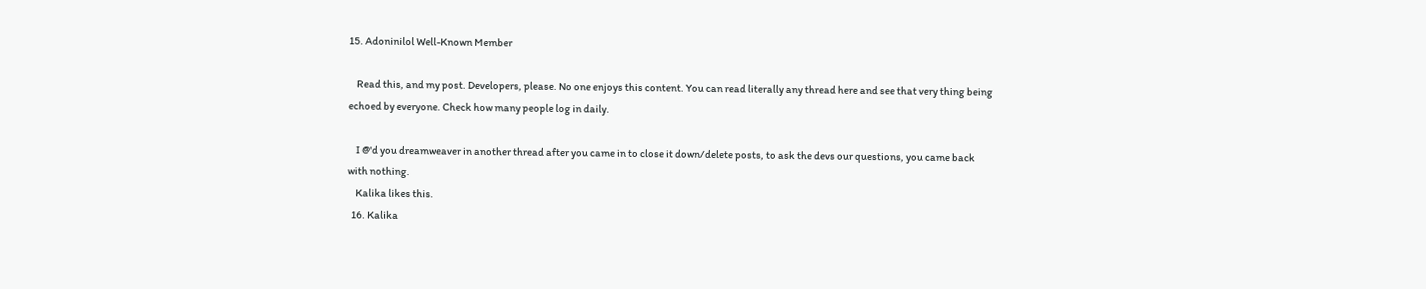15. Adoninilol Well-Known Member

    Read this, and my post. Developers, please. No one enjoys this content. You can read literally any thread here and see that very thing being echoed by everyone. Check how many people log in daily.

    I @'d you dreamweaver in another thread after you came in to close it down/delete posts, to ask the devs our questions, you came back with nothing.
    Kalika likes this.
  16. Kalika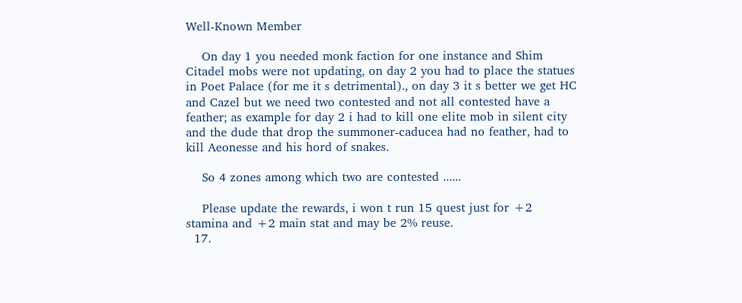Well-Known Member

    On day 1 you needed monk faction for one instance and Shim Citadel mobs were not updating, on day 2 you had to place the statues in Poet Palace (for me it s detrimental)., on day 3 it s better we get HC and Cazel but we need two contested and not all contested have a feather; as example for day 2 i had to kill one elite mob in silent city and the dude that drop the summoner-caducea had no feather, had to kill Aeonesse and his hord of snakes.

    So 4 zones among which two are contested ......

    Please update the rewards, i won t run 15 quest just for +2 stamina and +2 main stat and may be 2% reuse.
  17.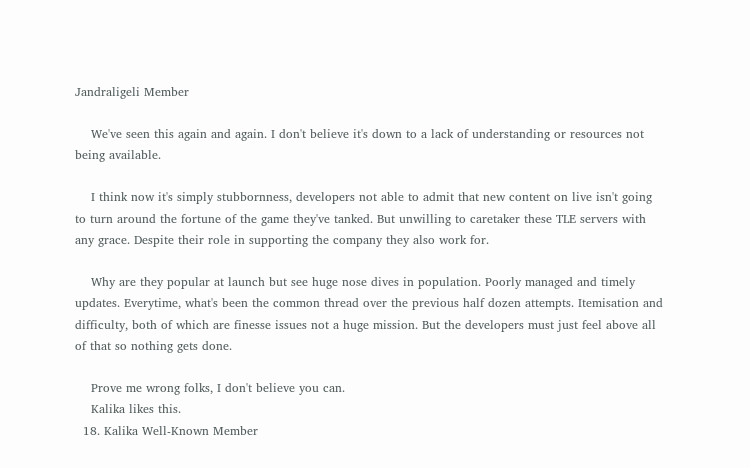Jandraligeli Member

    We've seen this again and again. I don't believe it's down to a lack of understanding or resources not being available.

    I think now it's simply stubbornness, developers not able to admit that new content on live isn't going to turn around the fortune of the game they've tanked. But unwilling to caretaker these TLE servers with any grace. Despite their role in supporting the company they also work for.

    Why are they popular at launch but see huge nose dives in population. Poorly managed and timely updates. Everytime, what's been the common thread over the previous half dozen attempts. Itemisation and difficulty, both of which are finesse issues not a huge mission. But the developers must just feel above all of that so nothing gets done.

    Prove me wrong folks, I don't believe you can.
    Kalika likes this.
  18. Kalika Well-Known Member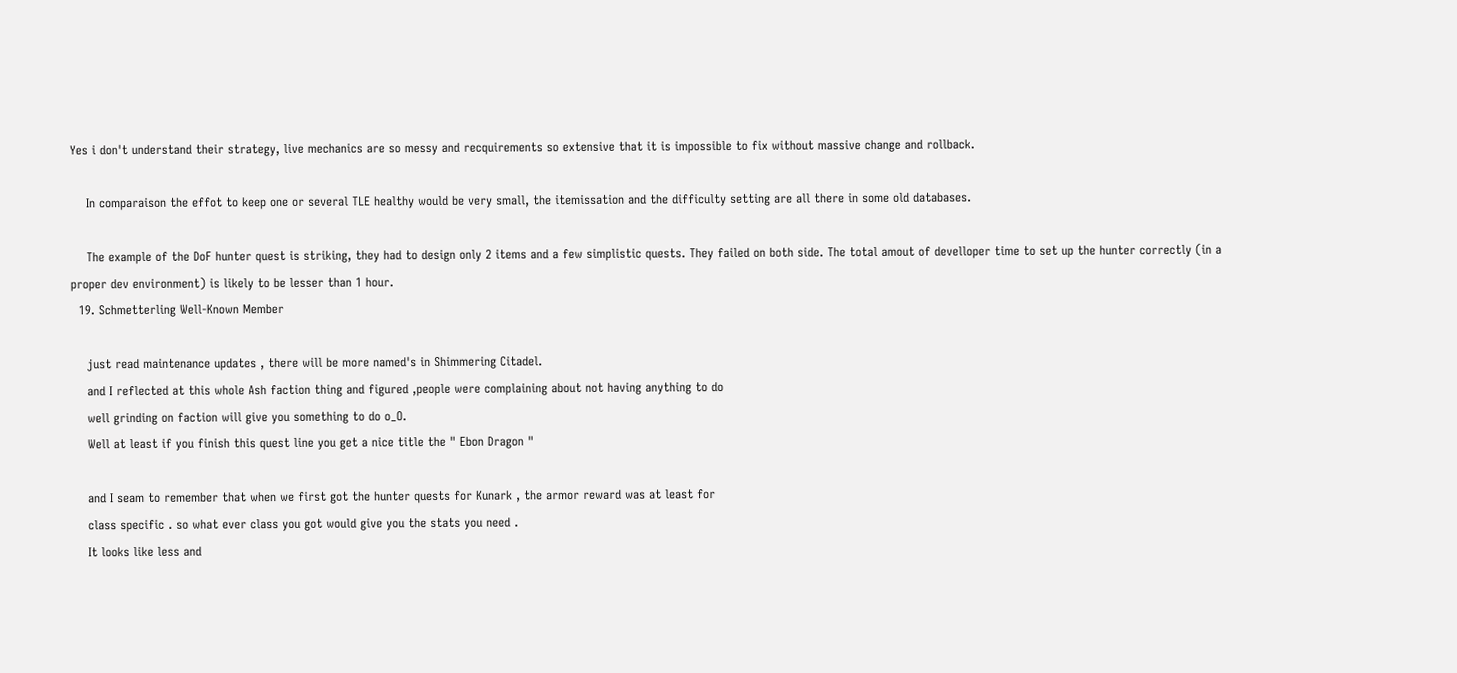Yes i don't understand their strategy, live mechanics are so messy and recquirements so extensive that it is impossible to fix without massive change and rollback.

    In comparaison the effot to keep one or several TLE healthy would be very small, the itemissation and the difficulty setting are all there in some old databases.

    The example of the DoF hunter quest is striking, they had to design only 2 items and a few simplistic quests. They failed on both side. The total amout of develloper time to set up the hunter correctly (in a proper dev environment) is likely to be lesser than 1 hour.
  19. Schmetterling Well-Known Member

    just read maintenance updates , there will be more named's in Shimmering Citadel.
    and I reflected at this whole Ash faction thing and figured ,people were complaining about not having anything to do
    well grinding on faction will give you something to do o_O.
    Well at least if you finish this quest line you get a nice title the " Ebon Dragon "

    and I seam to remember that when we first got the hunter quests for Kunark , the armor reward was at least for
    class specific . so what ever class you got would give you the stats you need .
    It looks like less and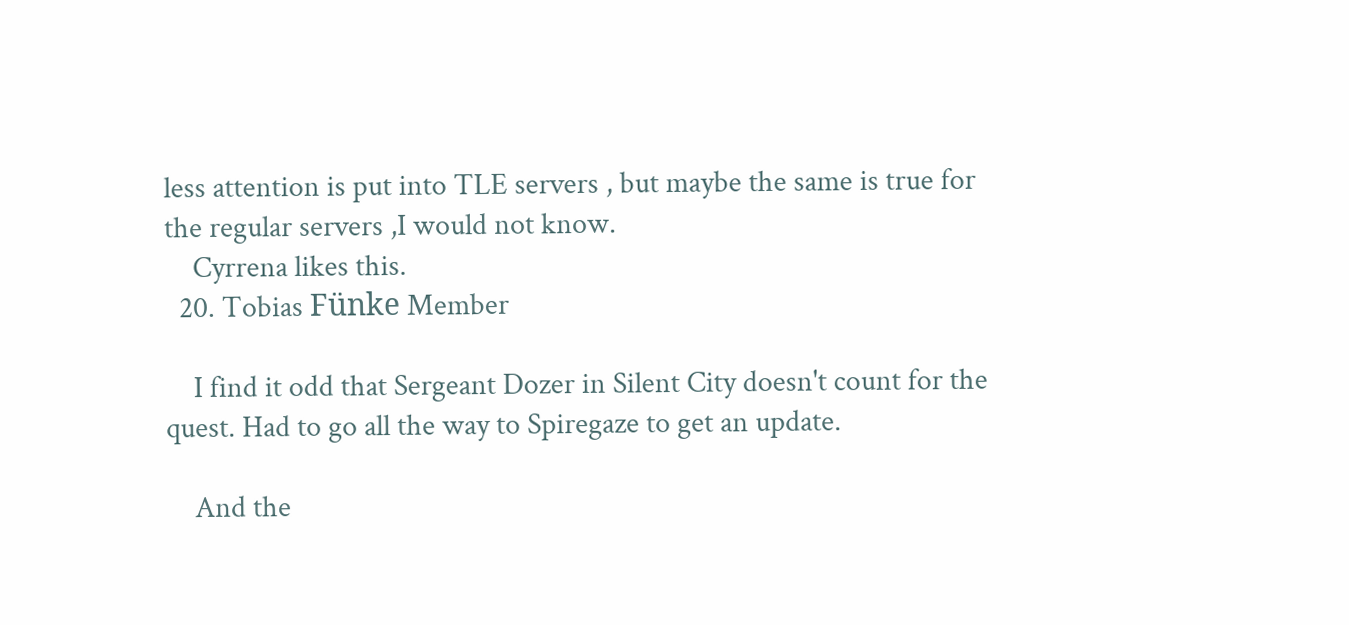less attention is put into TLE servers , but maybe the same is true for the regular servers ,I would not know.
    Cyrrena likes this.
  20. Tobias Fünke Member

    I find it odd that Sergeant Dozer in Silent City doesn't count for the quest. Had to go all the way to Spiregaze to get an update.

    And the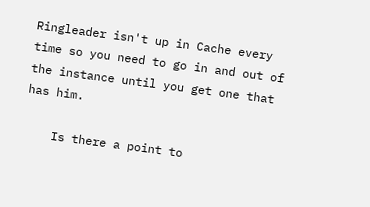Ringleader isn't up in Cache every time so you need to go in and out of the instance until you get one that has him.

    Is there a point to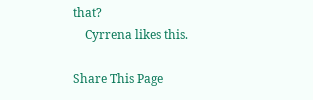that?
    Cyrrena likes this.

Share This Page